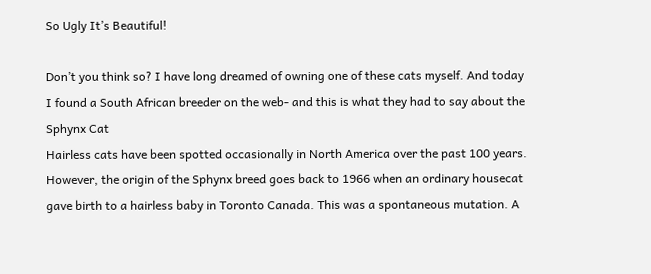So Ugly It’s Beautiful!

Don’t you think so? I have long dreamed of owning one of these cats myself. And today I found a South African breeder on the web- and this is what they had to say about the Sphynx Cat
Hairless cats have been spotted occasionally in North America over the past 100 years. However, the origin of the Sphynx breed goes back to 1966 when an ordinary housecat gave birth to a hairless baby in Toronto Canada. This was a spontaneous mutation. A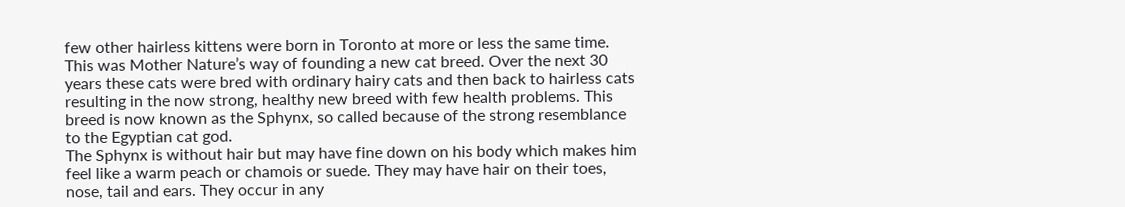few other hairless kittens were born in Toronto at more or less the same time. This was Mother Nature’s way of founding a new cat breed. Over the next 30 years these cats were bred with ordinary hairy cats and then back to hairless cats resulting in the now strong, healthy new breed with few health problems. This breed is now known as the Sphynx, so called because of the strong resemblance to the Egyptian cat god.
The Sphynx is without hair but may have fine down on his body which makes him feel like a warm peach or chamois or suede. They may have hair on their toes, nose, tail and ears. They occur in any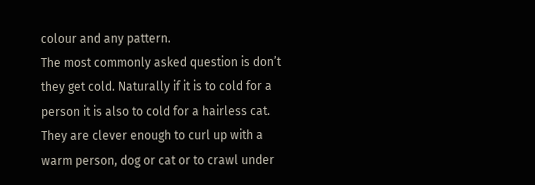colour and any pattern.
The most commonly asked question is don’t they get cold. Naturally if it is to cold for a person it is also to cold for a hairless cat. They are clever enough to curl up with a warm person, dog or cat or to crawl under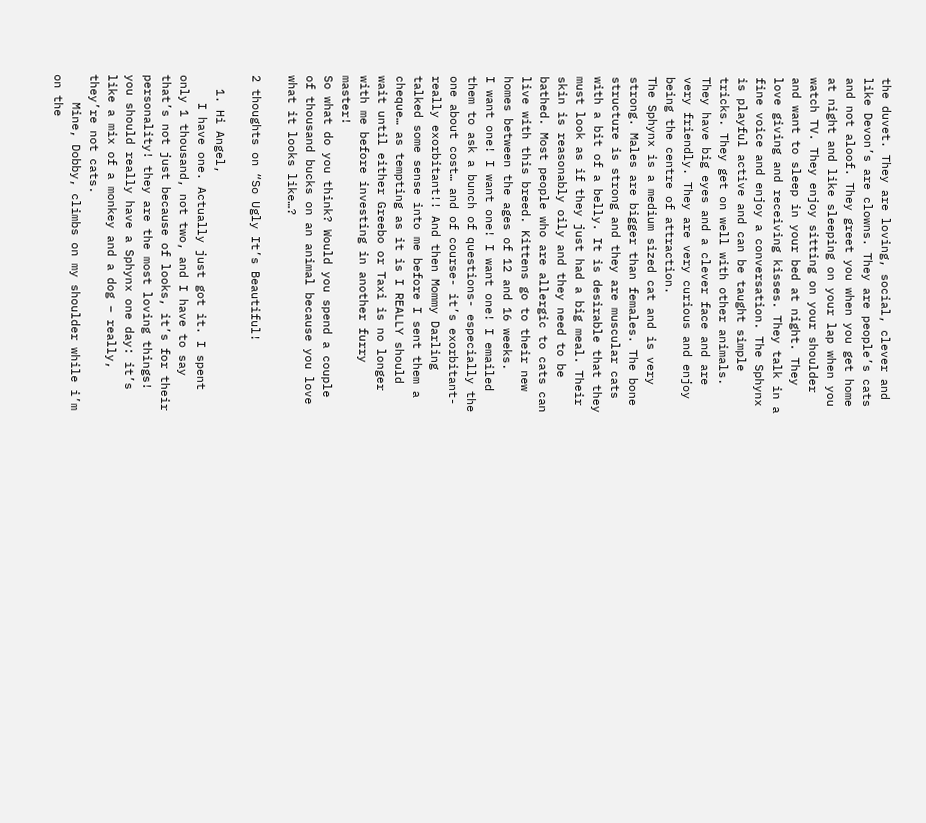the duvet. They are loving, social, clever and like Devon’s are clowns. They are people’s cats and not aloof. They greet you when you get home at night and like sleeping on your lap when you watch TV. They enjoy sitting on your shoulder and want to sleep in your bed at night. They love giving and receiving kisses. They talk in a fine voice and enjoy a conversation. The Sphynx is playful active and can be taught simple tricks. They get on well with other animals. They have big eyes and a clever face and are very friendly. They are very curious and enjoy being the centre of attraction.
The Sphynx is a medium sized cat and is very strong. Males are bigger than females. The bone structure is strong and they are muscular cats with a bit of a belly. It is desirable that they must look as if they just had a big meal. Their skin is reasonably oily and they need to be bathed. Most people who are allergic to cats can live with this breed. Kittens go to their new homes between the ages of 12 and 16 weeks.
I want one! I want one! I want one! I emailed them to ask a bunch of questions- especially the one about cost… and of course- it’s exorbitant- really exorbitant!! And then Mommy Darling talked some sense into me before I sent them a cheque… as tempting as it is I REALLY should wait until either Greebo or Taxi is no longer with me before investing in another furry master!
So what do you think? Would you spend a couple of thousand bucks on an animal because you love what it looks like…?

2 thoughts on “So Ugly It’s Beautiful!

  1. Hi Angel,
    I have one. Actually just got it. I spent only 1 thousand, not two, and I have to say that’s not just because of looks, it’s for their personality! they are the most loving things! you should really have a Sphynx one day: it’s like a mix of a monkey and a dog – really, they’re not cats.
    Mine, Dobby, climbs on my shoulder while i’m on the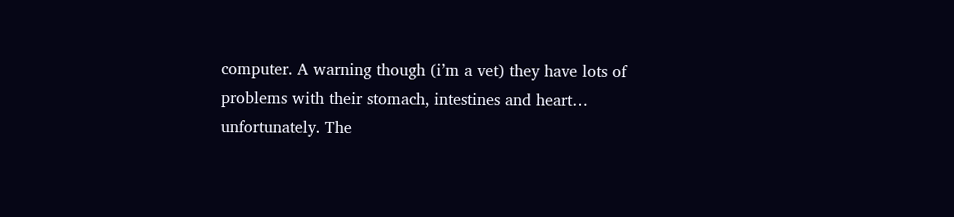computer. A warning though (i’m a vet) they have lots of problems with their stomach, intestines and heart… unfortunately. The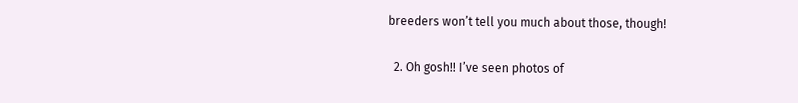breeders won’t tell you much about those, though!

  2. Oh gosh!! I’ve seen photos of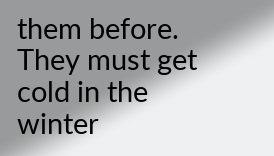them before. They must get cold in the winter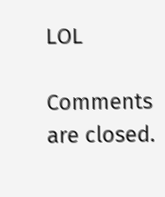LOL

Comments are closed.